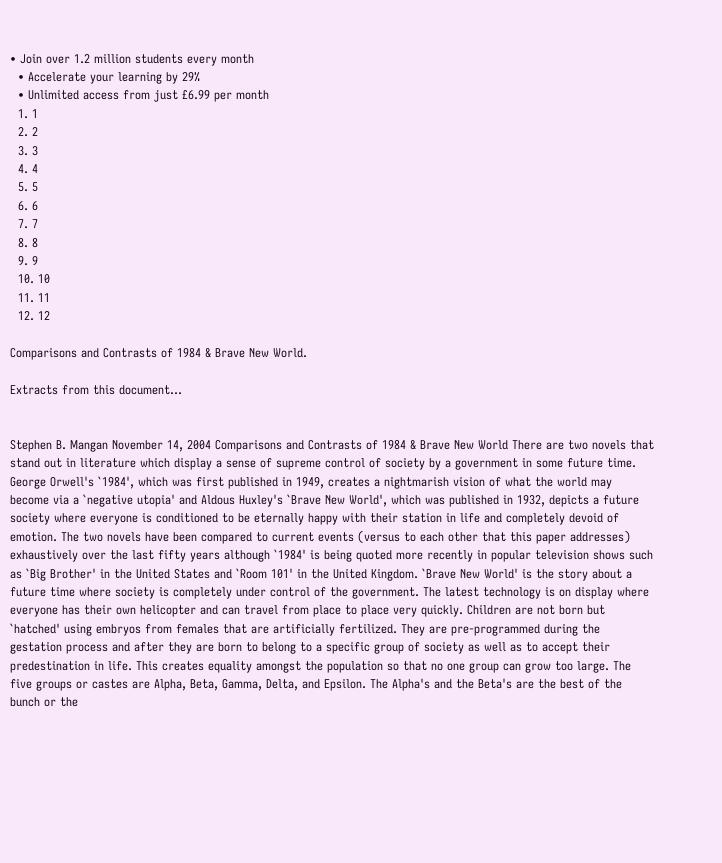• Join over 1.2 million students every month
  • Accelerate your learning by 29%
  • Unlimited access from just £6.99 per month
  1. 1
  2. 2
  3. 3
  4. 4
  5. 5
  6. 6
  7. 7
  8. 8
  9. 9
  10. 10
  11. 11
  12. 12

Comparisons and Contrasts of 1984 & Brave New World.

Extracts from this document...


Stephen B. Mangan November 14, 2004 Comparisons and Contrasts of 1984 & Brave New World There are two novels that stand out in literature which display a sense of supreme control of society by a government in some future time. George Orwell's `1984', which was first published in 1949, creates a nightmarish vision of what the world may become via a `negative utopia' and Aldous Huxley's `Brave New World', which was published in 1932, depicts a future society where everyone is conditioned to be eternally happy with their station in life and completely devoid of emotion. The two novels have been compared to current events (versus to each other that this paper addresses) exhaustively over the last fifty years although `1984' is being quoted more recently in popular television shows such as `Big Brother' in the United States and `Room 101' in the United Kingdom. `Brave New World' is the story about a future time where society is completely under control of the government. The latest technology is on display where everyone has their own helicopter and can travel from place to place very quickly. Children are not born but `hatched' using embryos from females that are artificially fertilized. They are pre-programmed during the gestation process and after they are born to belong to a specific group of society as well as to accept their predestination in life. This creates equality amongst the population so that no one group can grow too large. The five groups or castes are Alpha, Beta, Gamma, Delta, and Epsilon. The Alpha's and the Beta's are the best of the bunch or the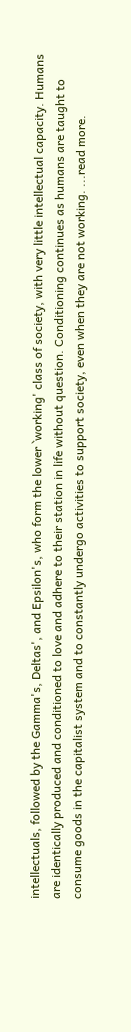intellectuals, followed by the Gamma's, Deltas', and Epsilon's, who form the lower `working' class of society, with very little intellectual capacity. Humans are identically produced and conditioned to love and adhere to their station in life without question. Conditioning continues as humans are taught to consume goods in the capitalist system and to constantly undergo activities to support society, even when they are not working. ...read more.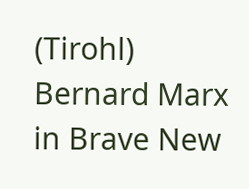(Tirohl) Bernard Marx in Brave New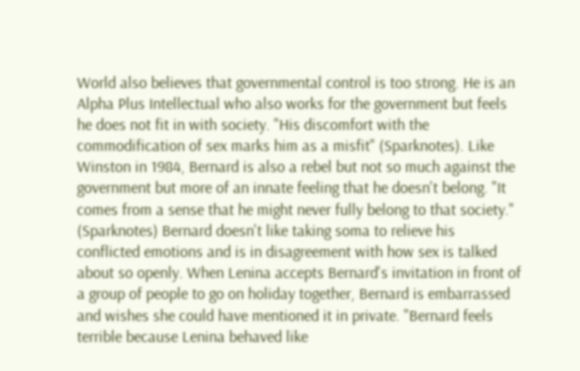World also believes that governmental control is too strong. He is an Alpha Plus Intellectual who also works for the government but feels he does not fit in with society. "His discomfort with the commodification of sex marks him as a misfit" (Sparknotes). Like Winston in 1984, Bernard is also a rebel but not so much against the government but more of an innate feeling that he doesn't belong. "It comes from a sense that he might never fully belong to that society." (Sparknotes) Bernard doesn't like taking soma to relieve his conflicted emotions and is in disagreement with how sex is talked about so openly. When Lenina accepts Bernard's invitation in front of a group of people to go on holiday together, Bernard is embarrassed and wishes she could have mentioned it in private. "Bernard feels terrible because Lenina behaved like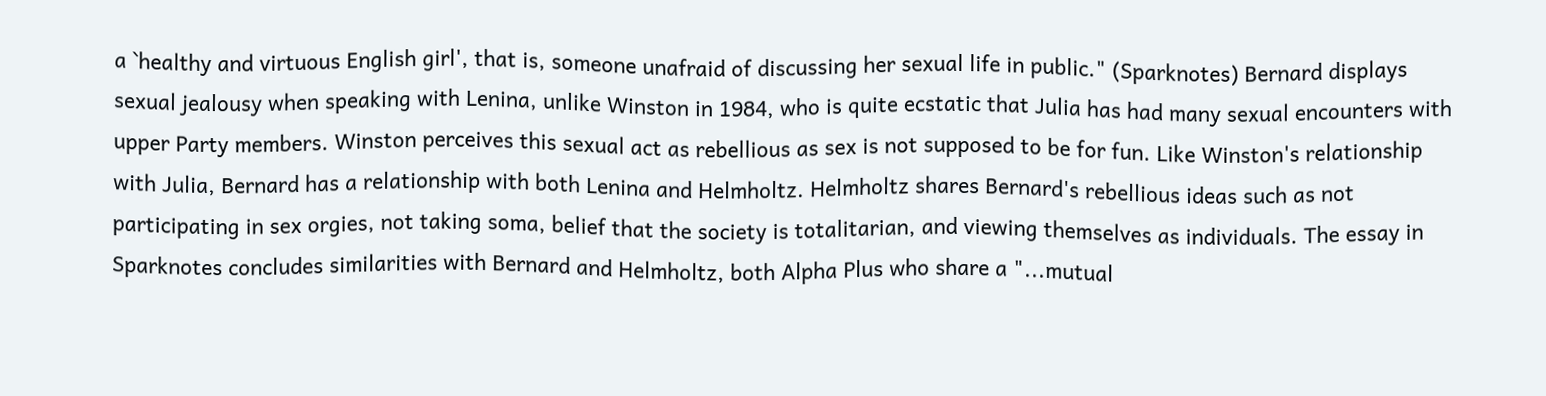a `healthy and virtuous English girl', that is, someone unafraid of discussing her sexual life in public." (Sparknotes) Bernard displays sexual jealousy when speaking with Lenina, unlike Winston in 1984, who is quite ecstatic that Julia has had many sexual encounters with upper Party members. Winston perceives this sexual act as rebellious as sex is not supposed to be for fun. Like Winston's relationship with Julia, Bernard has a relationship with both Lenina and Helmholtz. Helmholtz shares Bernard's rebellious ideas such as not participating in sex orgies, not taking soma, belief that the society is totalitarian, and viewing themselves as individuals. The essay in Sparknotes concludes similarities with Bernard and Helmholtz, both Alpha Plus who share a "...mutual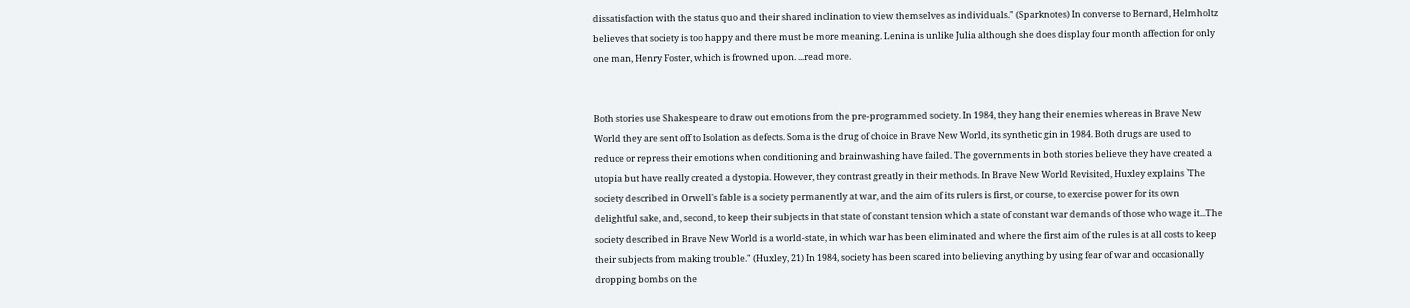dissatisfaction with the status quo and their shared inclination to view themselves as individuals." (Sparknotes) In converse to Bernard, Helmholtz believes that society is too happy and there must be more meaning. Lenina is unlike Julia although she does display four month affection for only one man, Henry Foster, which is frowned upon. ...read more.


Both stories use Shakespeare to draw out emotions from the pre-programmed society. In 1984, they hang their enemies whereas in Brave New World they are sent off to Isolation as defects. Soma is the drug of choice in Brave New World, its synthetic gin in 1984. Both drugs are used to reduce or repress their emotions when conditioning and brainwashing have failed. The governments in both stories believe they have created a utopia but have really created a dystopia. However, they contrast greatly in their methods. In Brave New World Revisited, Huxley explains `The society described in Orwell's fable is a society permanently at war, and the aim of its rulers is first, or course, to exercise power for its own delightful sake, and, second, to keep their subjects in that state of constant tension which a state of constant war demands of those who wage it...The society described in Brave New World is a world-state, in which war has been eliminated and where the first aim of the rules is at all costs to keep their subjects from making trouble." (Huxley, 21) In 1984, society has been scared into believing anything by using fear of war and occasionally dropping bombs on the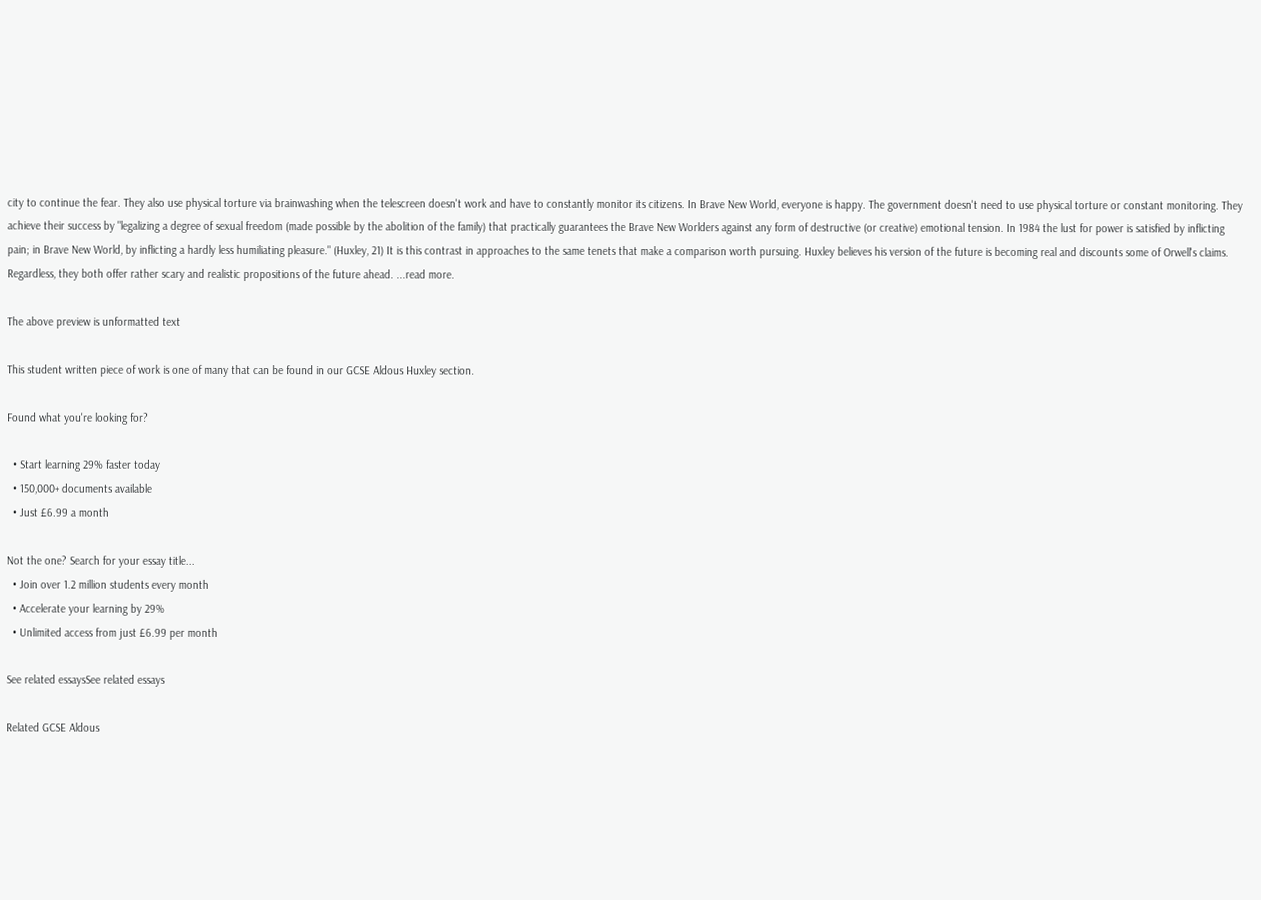city to continue the fear. They also use physical torture via brainwashing when the telescreen doesn't work and have to constantly monitor its citizens. In Brave New World, everyone is happy. The government doesn't need to use physical torture or constant monitoring. They achieve their success by "legalizing a degree of sexual freedom (made possible by the abolition of the family) that practically guarantees the Brave New Worlders against any form of destructive (or creative) emotional tension. In 1984 the lust for power is satisfied by inflicting pain; in Brave New World, by inflicting a hardly less humiliating pleasure." (Huxley, 21) It is this contrast in approaches to the same tenets that make a comparison worth pursuing. Huxley believes his version of the future is becoming real and discounts some of Orwell's claims. Regardless, they both offer rather scary and realistic propositions of the future ahead. ...read more.

The above preview is unformatted text

This student written piece of work is one of many that can be found in our GCSE Aldous Huxley section.

Found what you're looking for?

  • Start learning 29% faster today
  • 150,000+ documents available
  • Just £6.99 a month

Not the one? Search for your essay title...
  • Join over 1.2 million students every month
  • Accelerate your learning by 29%
  • Unlimited access from just £6.99 per month

See related essaysSee related essays

Related GCSE Aldous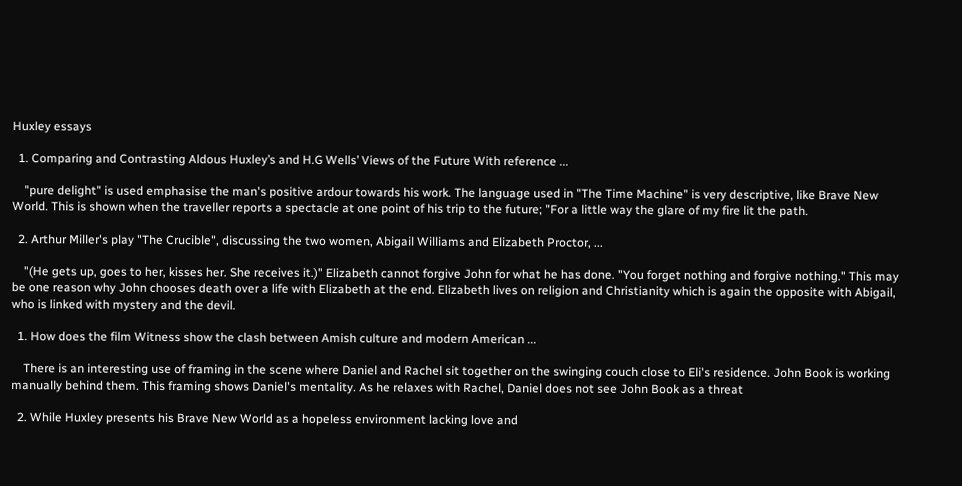Huxley essays

  1. Comparing and Contrasting Aldous Huxley’s and H.G Wells’ Views of the Future With reference ...

    "pure delight" is used emphasise the man's positive ardour towards his work. The language used in "The Time Machine" is very descriptive, like Brave New World. This is shown when the traveller reports a spectacle at one point of his trip to the future; "For a little way the glare of my fire lit the path.

  2. Arthur Miller's play "The Crucible", discussing the two women, Abigail Williams and Elizabeth Proctor, ...

    "(He gets up, goes to her, kisses her. She receives it.)" Elizabeth cannot forgive John for what he has done. "You forget nothing and forgive nothing." This may be one reason why John chooses death over a life with Elizabeth at the end. Elizabeth lives on religion and Christianity which is again the opposite with Abigail, who is linked with mystery and the devil.

  1. How does the film Witness show the clash between Amish culture and modern American ...

    There is an interesting use of framing in the scene where Daniel and Rachel sit together on the swinging couch close to Eli's residence. John Book is working manually behind them. This framing shows Daniel's mentality. As he relaxes with Rachel, Daniel does not see John Book as a threat

  2. While Huxley presents his Brave New World as a hopeless environment lacking love and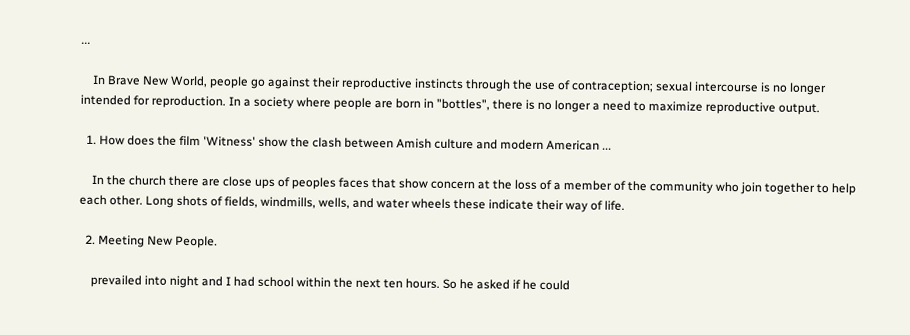...

    In Brave New World, people go against their reproductive instincts through the use of contraception; sexual intercourse is no longer intended for reproduction. In a society where people are born in "bottles", there is no longer a need to maximize reproductive output.

  1. How does the film 'Witness' show the clash between Amish culture and modern American ...

    In the church there are close ups of peoples faces that show concern at the loss of a member of the community who join together to help each other. Long shots of fields, windmills, wells, and water wheels these indicate their way of life.

  2. Meeting New People.

    prevailed into night and I had school within the next ten hours. So he asked if he could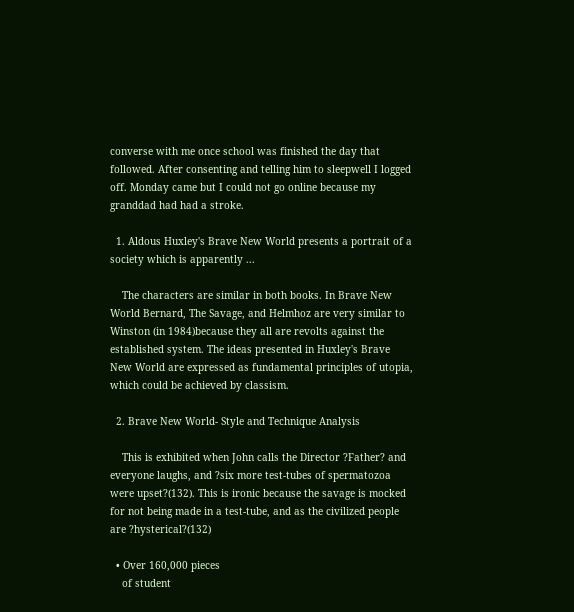converse with me once school was finished the day that followed. After consenting and telling him to sleepwell I logged off. Monday came but I could not go online because my granddad had had a stroke.

  1. Aldous Huxley's Brave New World presents a portrait of a society which is apparently ...

    The characters are similar in both books. In Brave New World Bernard, The Savage, and Helmhoz are very similar to Winston (in 1984)because they all are revolts against the established system. The ideas presented in Huxley's Brave New World are expressed as fundamental principles of utopia, which could be achieved by classism.

  2. Brave New World- Style and Technique Analysis

    This is exhibited when John calls the Director ?Father? and everyone laughs, and ?six more test-tubes of spermatozoa were upset?(132). This is ironic because the savage is mocked for not being made in a test-tube, and as the civilized people are ?hysterical?(132)

  • Over 160,000 pieces
    of student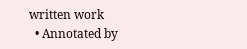written work
  • Annotated by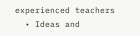experienced teachers
  • Ideas and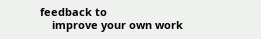feedback to
    improve your own work